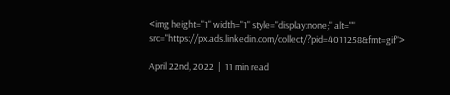<img height="1" width="1" style="display:none;" alt="" src="https://px.ads.linkedin.com/collect/?pid=4011258&fmt=gif">

April 22nd, 2022  |  11 min read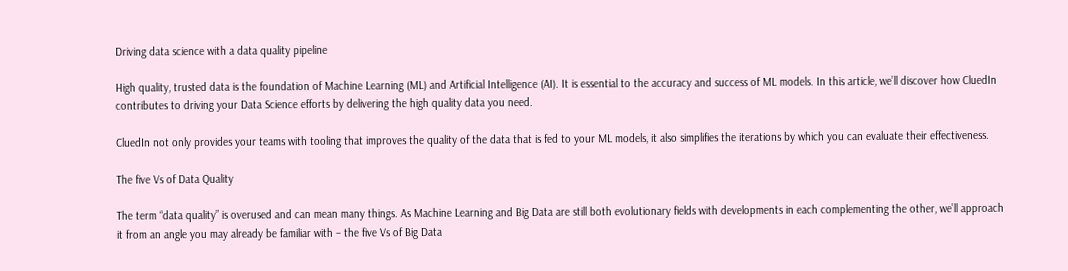Driving data science with a data quality pipeline

High quality, trusted data is the foundation of Machine Learning (ML) and Artificial Intelligence (AI). It is essential to the accuracy and success of ML models. In this article, we’ll discover how CluedIn contributes to driving your Data Science efforts by delivering the high quality data you need.

CluedIn not only provides your teams with tooling that improves the quality of the data that is fed to your ML models, it also simplifies the iterations by which you can evaluate their effectiveness.

The five Vs of Data Quality

The term “data quality” is overused and can mean many things. As Machine Learning and Big Data are still both evolutionary fields with developments in each complementing the other, we’ll approach it from an angle you may already be familiar with – the five Vs of Big Data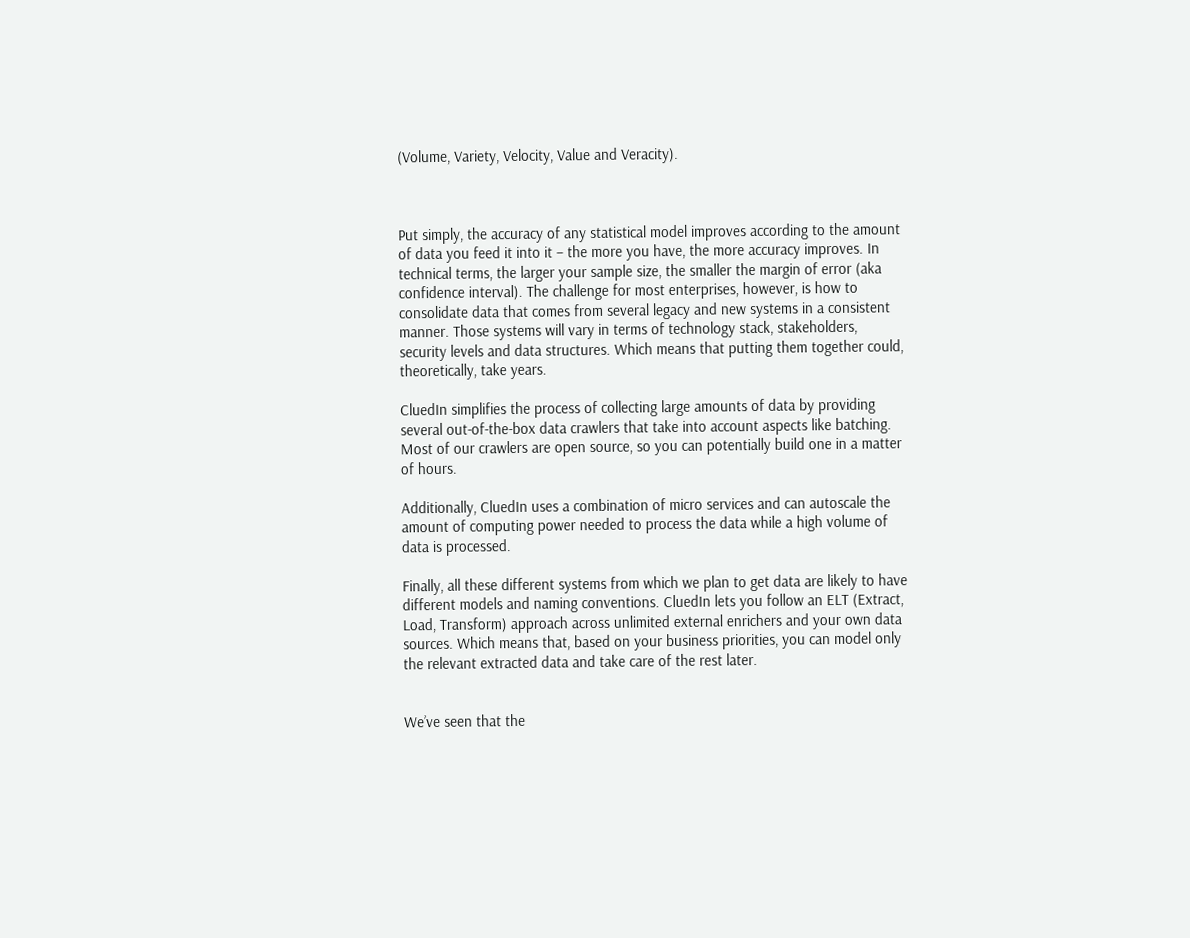(Volume, Variety, Velocity, Value and Veracity).



Put simply, the accuracy of any statistical model improves according to the amount of data you feed it into it – the more you have, the more accuracy improves. In technical terms, the larger your sample size, the smaller the margin of error (aka confidence interval). The challenge for most enterprises, however, is how to consolidate data that comes from several legacy and new systems in a consistent manner. Those systems will vary in terms of technology stack, stakeholders, security levels and data structures. Which means that putting them together could, theoretically, take years.

CluedIn simplifies the process of collecting large amounts of data by providing several out-of-the-box data crawlers that take into account aspects like batching. Most of our crawlers are open source, so you can potentially build one in a matter of hours.

Additionally, CluedIn uses a combination of micro services and can autoscale the amount of computing power needed to process the data while a high volume of data is processed.

Finally, all these different systems from which we plan to get data are likely to have different models and naming conventions. CluedIn lets you follow an ELT (Extract, Load, Transform) approach across unlimited external enrichers and your own data sources. Which means that, based on your business priorities, you can model only the relevant extracted data and take care of the rest later.


We’ve seen that the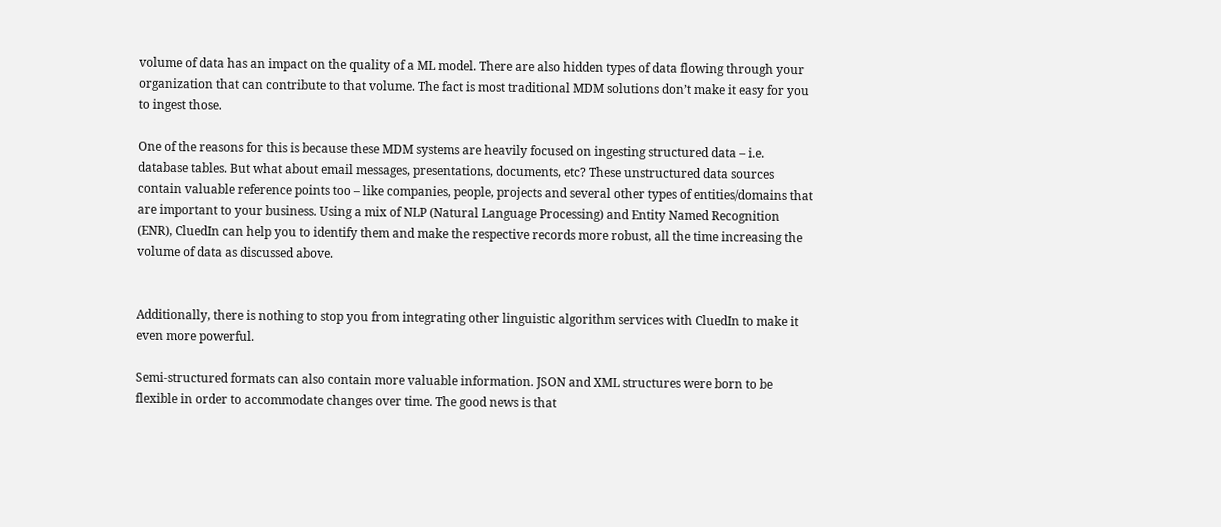volume of data has an impact on the quality of a ML model. There are also hidden types of data flowing through your organization that can contribute to that volume. The fact is most traditional MDM solutions don’t make it easy for you to ingest those.

One of the reasons for this is because these MDM systems are heavily focused on ingesting structured data – i.e. database tables. But what about email messages, presentations, documents, etc? These unstructured data sources contain valuable reference points too – like companies, people, projects and several other types of entities/domains that are important to your business. Using a mix of NLP (Natural Language Processing) and Entity Named Recognition (ENR), CluedIn can help you to identify them and make the respective records more robust, all the time increasing the volume of data as discussed above.


Additionally, there is nothing to stop you from integrating other linguistic algorithm services with CluedIn to make it even more powerful.

Semi-structured formats can also contain more valuable information. JSON and XML structures were born to be flexible in order to accommodate changes over time. The good news is that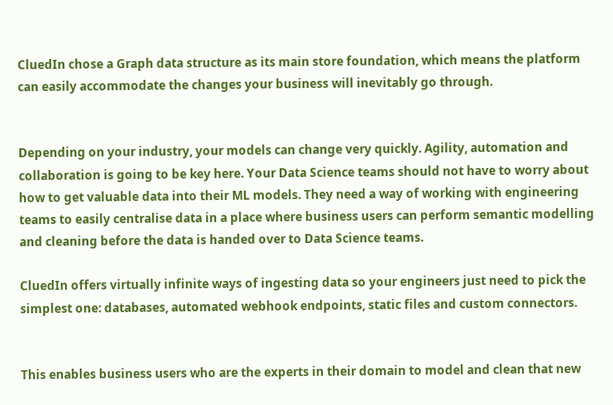CluedIn chose a Graph data structure as its main store foundation, which means the platform can easily accommodate the changes your business will inevitably go through.


Depending on your industry, your models can change very quickly. Agility, automation and collaboration is going to be key here. Your Data Science teams should not have to worry about how to get valuable data into their ML models. They need a way of working with engineering teams to easily centralise data in a place where business users can perform semantic modelling and cleaning before the data is handed over to Data Science teams.

CluedIn offers virtually infinite ways of ingesting data so your engineers just need to pick the simplest one: databases, automated webhook endpoints, static files and custom connectors.


This enables business users who are the experts in their domain to model and clean that new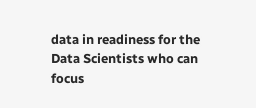data in readiness for the Data Scientists who can focus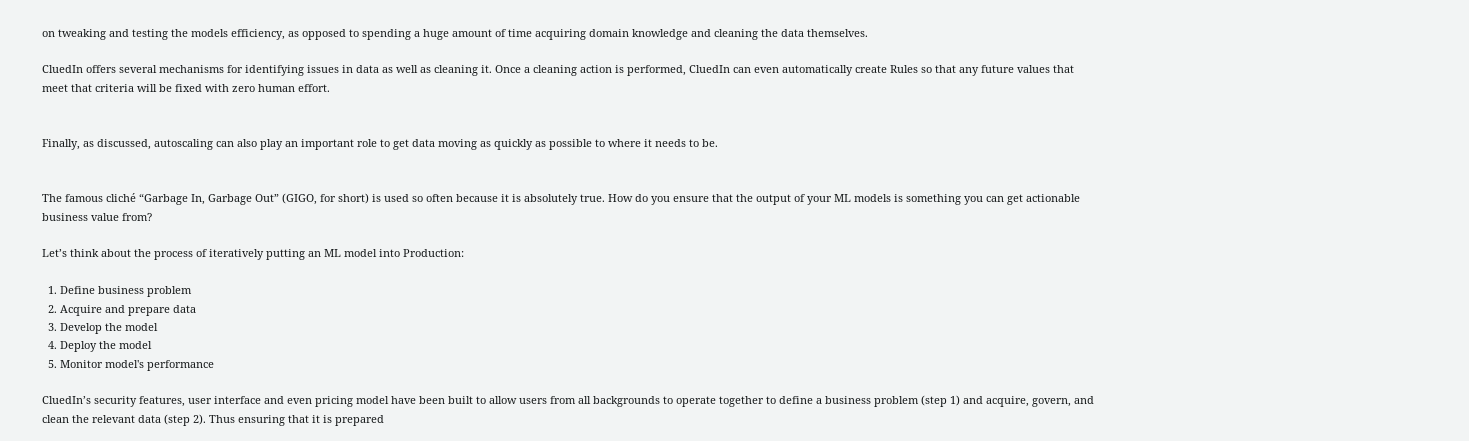on tweaking and testing the models efficiency, as opposed to spending a huge amount of time acquiring domain knowledge and cleaning the data themselves.

CluedIn offers several mechanisms for identifying issues in data as well as cleaning it. Once a cleaning action is performed, CluedIn can even automatically create Rules so that any future values that meet that criteria will be fixed with zero human effort.


Finally, as discussed, autoscaling can also play an important role to get data moving as quickly as possible to where it needs to be.


The famous cliché “Garbage In, Garbage Out” (GIGO, for short) is used so often because it is absolutely true. How do you ensure that the output of your ML models is something you can get actionable business value from?

Let’s think about the process of iteratively putting an ML model into Production:

  1. Define business problem
  2. Acquire and prepare data
  3. Develop the model
  4. Deploy the model
  5. Monitor model's performance

CluedIn’s security features, user interface and even pricing model have been built to allow users from all backgrounds to operate together to define a business problem (step 1) and acquire, govern, and clean the relevant data (step 2). Thus ensuring that it is prepared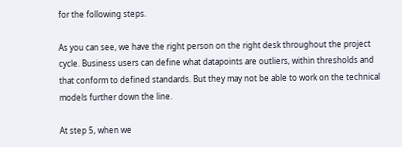for the following steps.

As you can see, we have the right person on the right desk throughout the project cycle. Business users can define what datapoints are outliers, within thresholds and that conform to defined standards. But they may not be able to work on the technical models further down the line.

At step 5, when we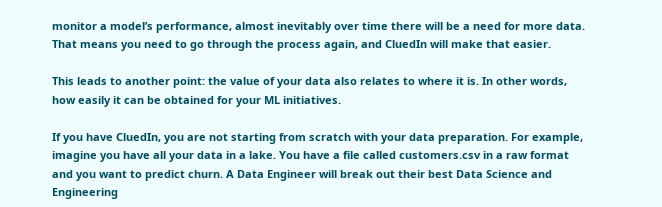monitor a model’s performance, almost inevitably over time there will be a need for more data. That means you need to go through the process again, and CluedIn will make that easier.

This leads to another point: the value of your data also relates to where it is. In other words, how easily it can be obtained for your ML initiatives.

If you have CluedIn, you are not starting from scratch with your data preparation. For example, imagine you have all your data in a lake. You have a file called customers.csv in a raw format and you want to predict churn. A Data Engineer will break out their best Data Science and Engineering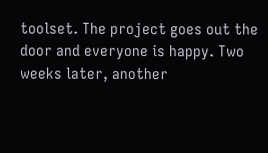toolset. The project goes out the door and everyone is happy. Two weeks later, another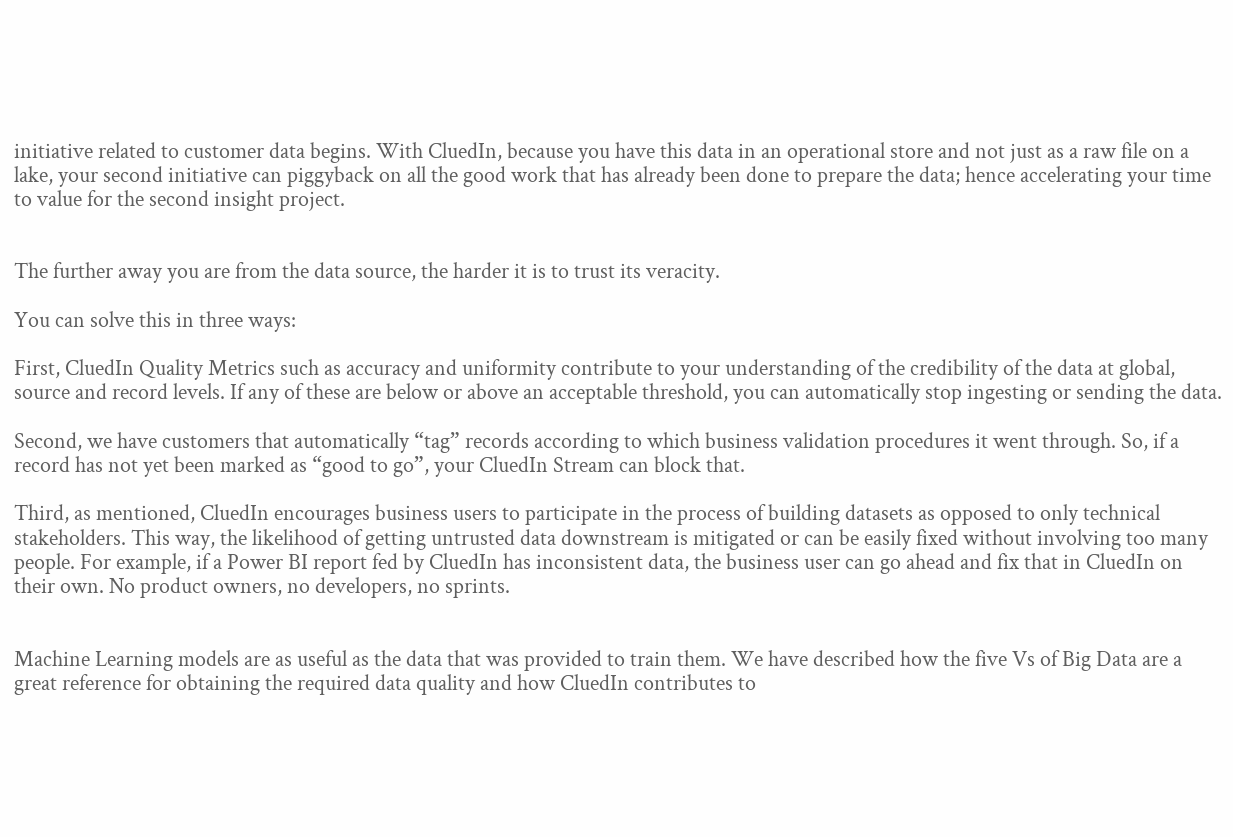initiative related to customer data begins. With CluedIn, because you have this data in an operational store and not just as a raw file on a lake, your second initiative can piggyback on all the good work that has already been done to prepare the data; hence accelerating your time to value for the second insight project.


The further away you are from the data source, the harder it is to trust its veracity.

You can solve this in three ways:

First, CluedIn Quality Metrics such as accuracy and uniformity contribute to your understanding of the credibility of the data at global, source and record levels. If any of these are below or above an acceptable threshold, you can automatically stop ingesting or sending the data.

Second, we have customers that automatically “tag” records according to which business validation procedures it went through. So, if a record has not yet been marked as “good to go”, your CluedIn Stream can block that.

Third, as mentioned, CluedIn encourages business users to participate in the process of building datasets as opposed to only technical stakeholders. This way, the likelihood of getting untrusted data downstream is mitigated or can be easily fixed without involving too many people. For example, if a Power BI report fed by CluedIn has inconsistent data, the business user can go ahead and fix that in CluedIn on their own. No product owners, no developers, no sprints.


Machine Learning models are as useful as the data that was provided to train them. We have described how the five Vs of Big Data are a great reference for obtaining the required data quality and how CluedIn contributes to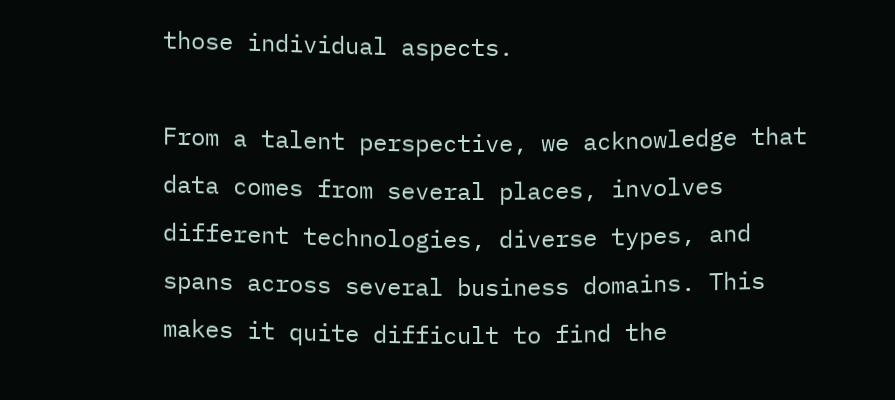those individual aspects.

From a talent perspective, we acknowledge that data comes from several places, involves different technologies, diverse types, and spans across several business domains. This makes it quite difficult to find the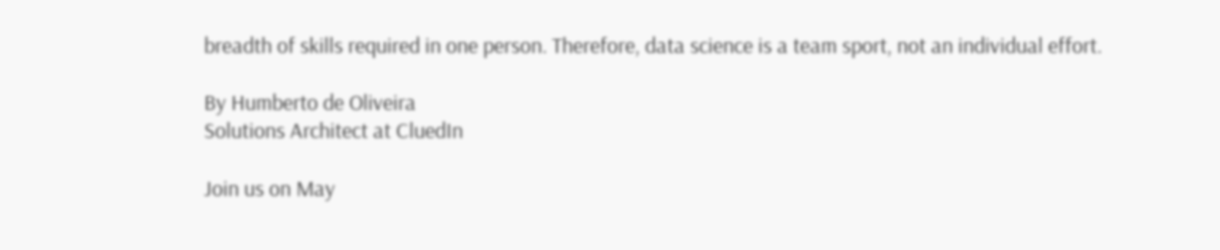breadth of skills required in one person. Therefore, data science is a team sport, not an individual effort.

By Humberto de Oliveira
Solutions Architect at CluedIn

Join us on May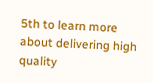5th to learn more about delivering high quality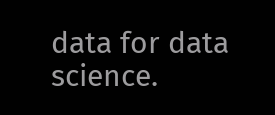data for data science.